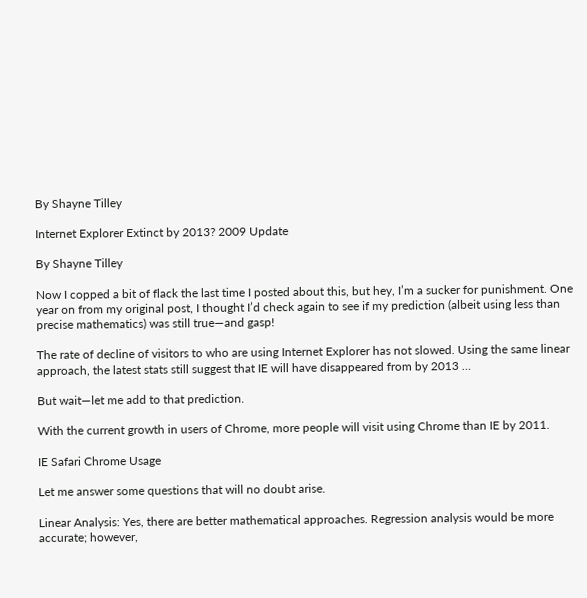By Shayne Tilley

Internet Explorer Extinct by 2013? 2009 Update

By Shayne Tilley

Now I copped a bit of flack the last time I posted about this, but hey, I’m a sucker for punishment. One year on from my original post, I thought I’d check again to see if my prediction (albeit using less than precise mathematics) was still true—and gasp!

The rate of decline of visitors to who are using Internet Explorer has not slowed. Using the same linear approach, the latest stats still suggest that IE will have disappeared from by 2013 …

But wait—let me add to that prediction.

With the current growth in users of Chrome, more people will visit using Chrome than IE by 2011.

IE Safari Chrome Usage

Let me answer some questions that will no doubt arise.

Linear Analysis: Yes, there are better mathematical approaches. Regression analysis would be more accurate; however,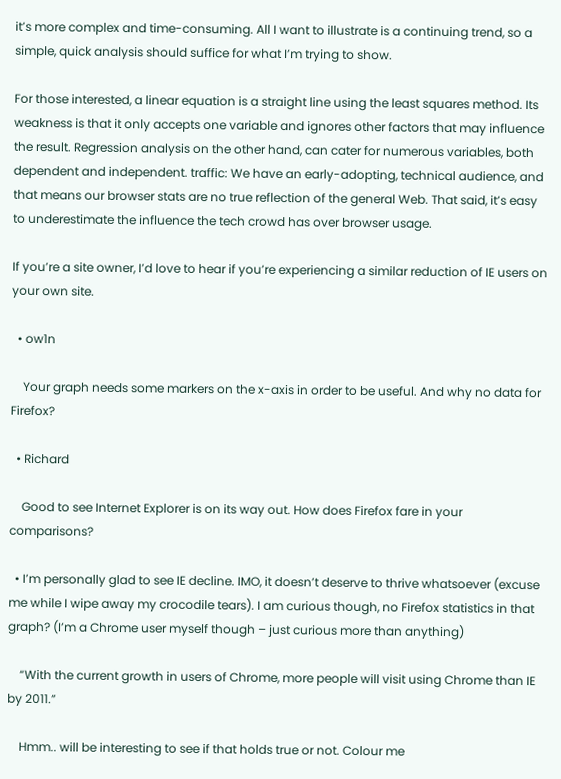it’s more complex and time-consuming. All I want to illustrate is a continuing trend, so a simple, quick analysis should suffice for what I’m trying to show.

For those interested, a linear equation is a straight line using the least squares method. Its weakness is that it only accepts one variable and ignores other factors that may influence the result. Regression analysis on the other hand, can cater for numerous variables, both dependent and independent. traffic: We have an early-adopting, technical audience, and that means our browser stats are no true reflection of the general Web. That said, it’s easy to underestimate the influence the tech crowd has over browser usage.

If you’re a site owner, I’d love to hear if you’re experiencing a similar reduction of IE users on your own site.

  • ow1n

    Your graph needs some markers on the x-axis in order to be useful. And why no data for Firefox?

  • Richard

    Good to see Internet Explorer is on its way out. How does Firefox fare in your comparisons?

  • I’m personally glad to see IE decline. IMO, it doesn’t deserve to thrive whatsoever (excuse me while I wipe away my crocodile tears). I am curious though, no Firefox statistics in that graph? (I’m a Chrome user myself though – just curious more than anything)

    “With the current growth in users of Chrome, more people will visit using Chrome than IE by 2011.”

    Hmm.. will be interesting to see if that holds true or not. Colour me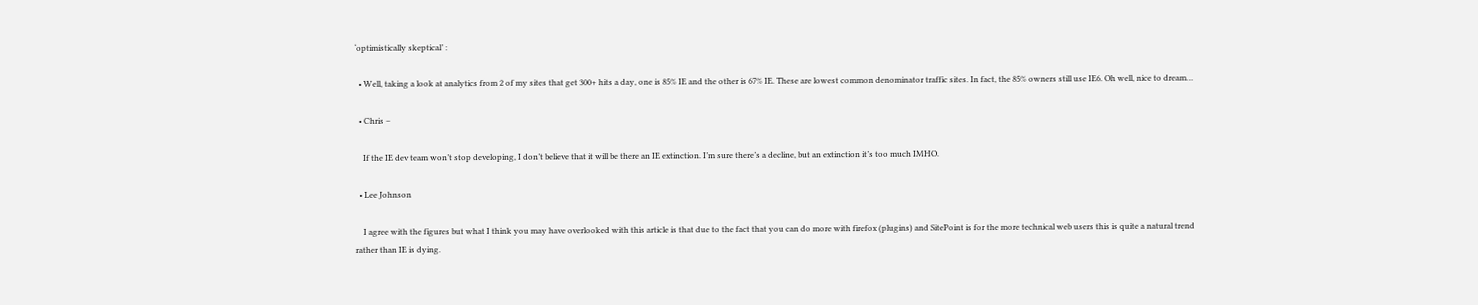‘optimistically skeptical’ :

  • Well, taking a look at analytics from 2 of my sites that get 300+ hits a day, one is 85% IE and the other is 67% IE. These are lowest common denominator traffic sites. In fact, the 85% owners still use IE6. Oh well, nice to dream…

  • Chris –

    If the IE dev team won’t stop developing, I don’t believe that it will be there an IE extinction. I’m sure there’s a decline, but an extinction it’s too much IMHO.

  • Lee Johnson

    I agree with the figures but what I think you may have overlooked with this article is that due to the fact that you can do more with firefox (plugins) and SitePoint is for the more technical web users this is quite a natural trend rather than IE is dying.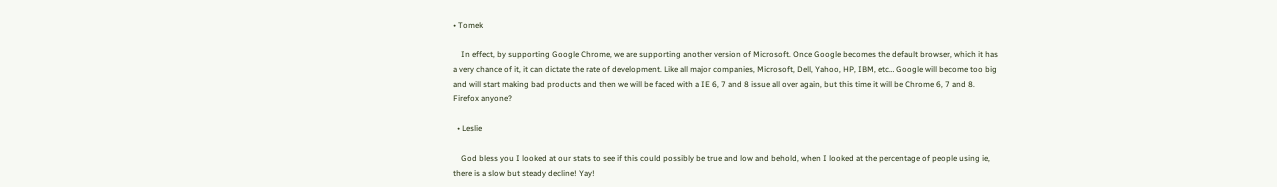• Tomek

    In effect, by supporting Google Chrome, we are supporting another version of Microsoft. Once Google becomes the default browser, which it has a very chance of it, it can dictate the rate of development. Like all major companies, Microsoft, Dell, Yahoo, HP, IBM, etc… Google will become too big and will start making bad products and then we will be faced with a IE 6, 7 and 8 issue all over again, but this time it will be Chrome 6, 7 and 8. Firefox anyone?

  • Leslie

    God bless you I looked at our stats to see if this could possibly be true and low and behold, when I looked at the percentage of people using ie, there is a slow but steady decline! Yay!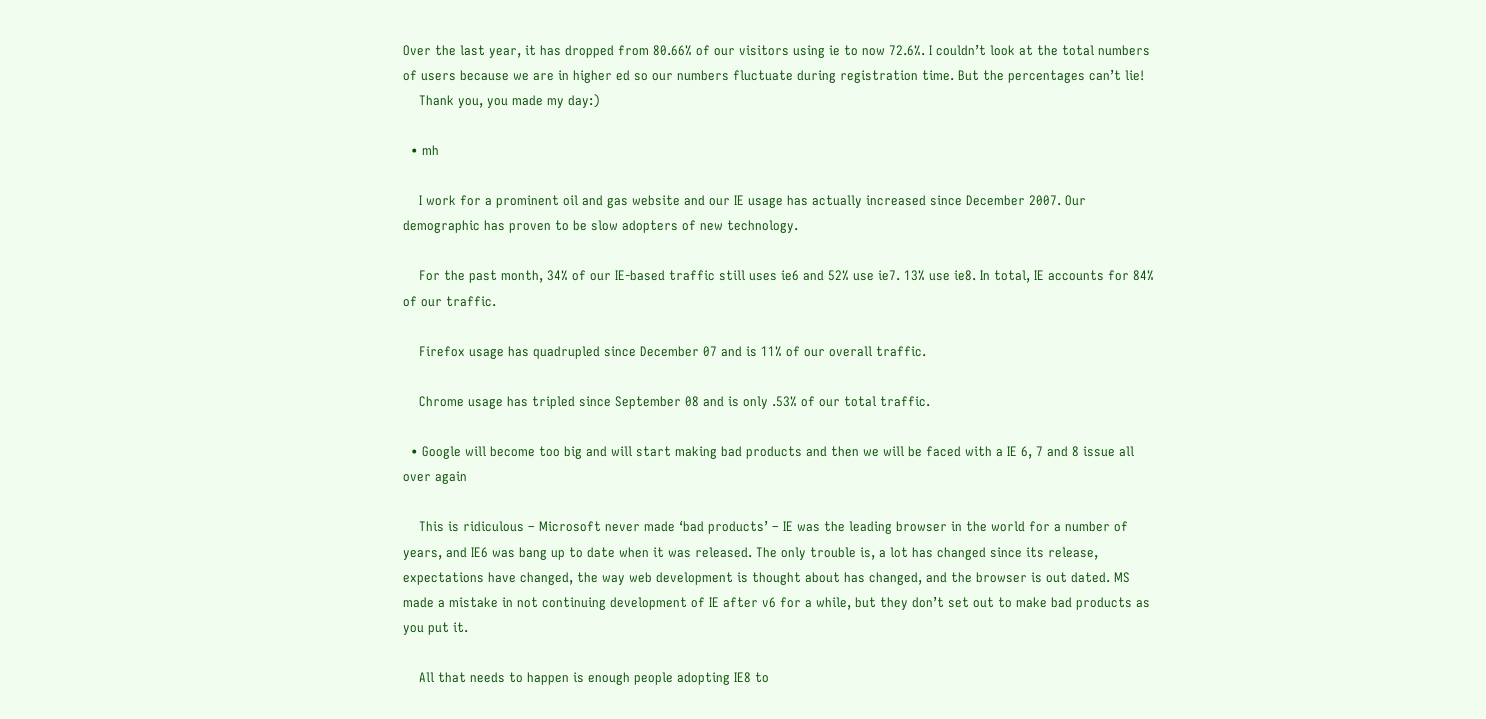Over the last year, it has dropped from 80.66% of our visitors using ie to now 72.6%. I couldn’t look at the total numbers of users because we are in higher ed so our numbers fluctuate during registration time. But the percentages can’t lie!
    Thank you, you made my day:)

  • mh

    I work for a prominent oil and gas website and our IE usage has actually increased since December 2007. Our demographic has proven to be slow adopters of new technology.

    For the past month, 34% of our IE-based traffic still uses ie6 and 52% use ie7. 13% use ie8. In total, IE accounts for 84% of our traffic.

    Firefox usage has quadrupled since December 07 and is 11% of our overall traffic.

    Chrome usage has tripled since September 08 and is only .53% of our total traffic.

  • Google will become too big and will start making bad products and then we will be faced with a IE 6, 7 and 8 issue all over again

    This is ridiculous – Microsoft never made ‘bad products’ – IE was the leading browser in the world for a number of years, and IE6 was bang up to date when it was released. The only trouble is, a lot has changed since its release, expectations have changed, the way web development is thought about has changed, and the browser is out dated. MS made a mistake in not continuing development of IE after v6 for a while, but they don’t set out to make bad products as you put it.

    All that needs to happen is enough people adopting IE8 to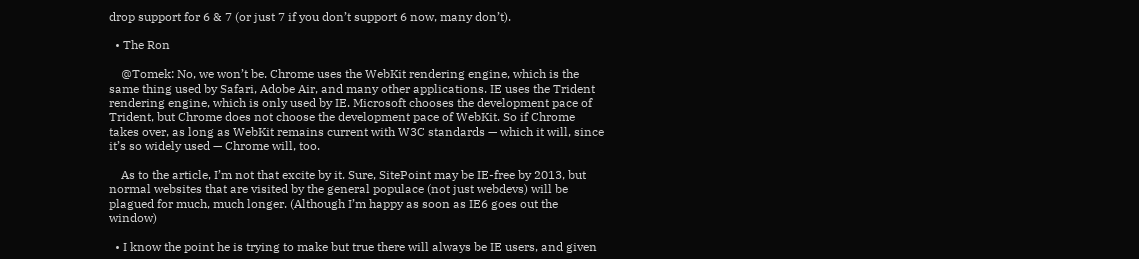drop support for 6 & 7 (or just 7 if you don’t support 6 now, many don’t).

  • The Ron

    @Tomek: No, we won’t be. Chrome uses the WebKit rendering engine, which is the same thing used by Safari, Adobe Air, and many other applications. IE uses the Trident rendering engine, which is only used by IE. Microsoft chooses the development pace of Trident, but Chrome does not choose the development pace of WebKit. So if Chrome takes over, as long as WebKit remains current with W3C standards — which it will, since it’s so widely used — Chrome will, too.

    As to the article, I’m not that excite by it. Sure, SitePoint may be IE-free by 2013, but normal websites that are visited by the general populace (not just webdevs) will be plagued for much, much longer. (Although I’m happy as soon as IE6 goes out the window)

  • I know the point he is trying to make but true there will always be IE users, and given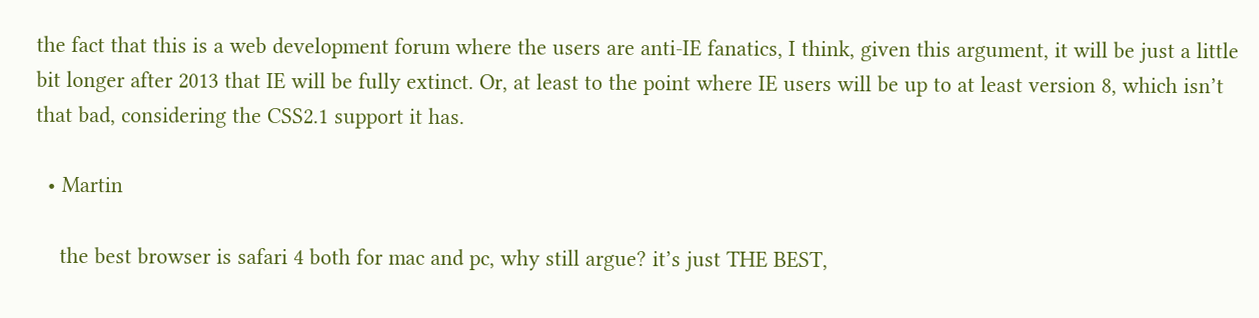the fact that this is a web development forum where the users are anti-IE fanatics, I think, given this argument, it will be just a little bit longer after 2013 that IE will be fully extinct. Or, at least to the point where IE users will be up to at least version 8, which isn’t that bad, considering the CSS2.1 support it has.

  • Martin

    the best browser is safari 4 both for mac and pc, why still argue? it’s just THE BEST,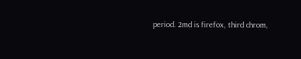period. 2md is firefox, third chrom,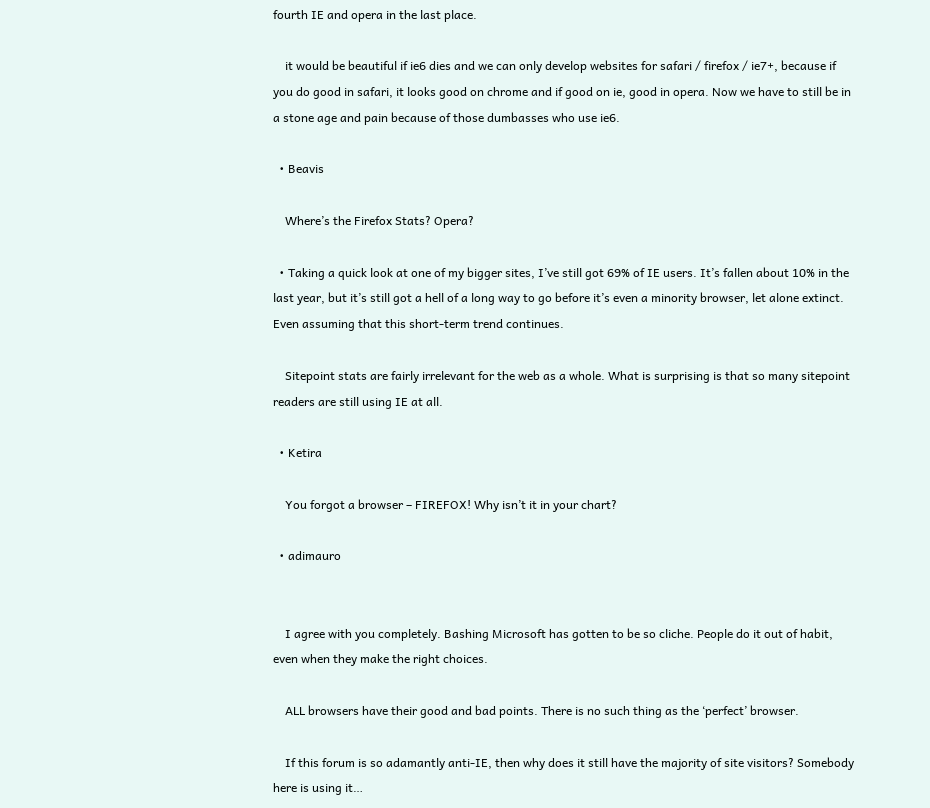fourth IE and opera in the last place.

    it would be beautiful if ie6 dies and we can only develop websites for safari / firefox / ie7+, because if you do good in safari, it looks good on chrome and if good on ie, good in opera. Now we have to still be in a stone age and pain because of those dumbasses who use ie6.

  • Beavis

    Where’s the Firefox Stats? Opera?

  • Taking a quick look at one of my bigger sites, I’ve still got 69% of IE users. It’s fallen about 10% in the last year, but it’s still got a hell of a long way to go before it’s even a minority browser, let alone extinct. Even assuming that this short-term trend continues.

    Sitepoint stats are fairly irrelevant for the web as a whole. What is surprising is that so many sitepoint readers are still using IE at all.

  • Ketira

    You forgot a browser – FIREFOX! Why isn’t it in your chart?

  • adimauro


    I agree with you completely. Bashing Microsoft has gotten to be so cliche. People do it out of habit, even when they make the right choices.

    ALL browsers have their good and bad points. There is no such thing as the ‘perfect’ browser.

    If this forum is so adamantly anti-IE, then why does it still have the majority of site visitors? Somebody here is using it…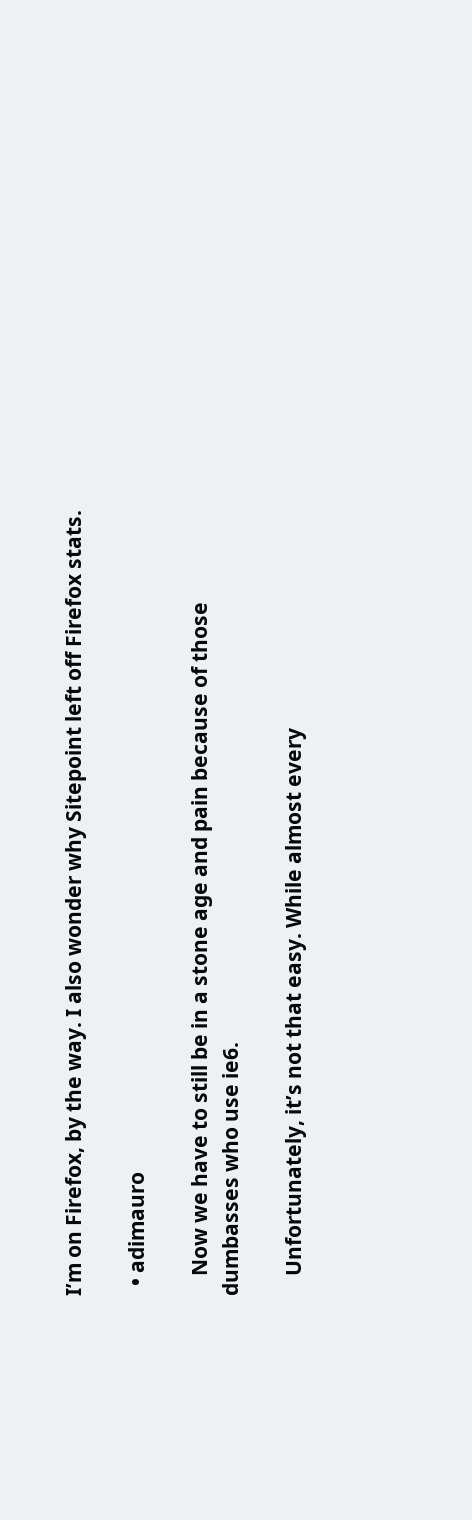I’m on Firefox, by the way. I also wonder why Sitepoint left off Firefox stats.

  • adimauro

    Now we have to still be in a stone age and pain because of those dumbasses who use ie6.

    Unfortunately, it’s not that easy. While almost every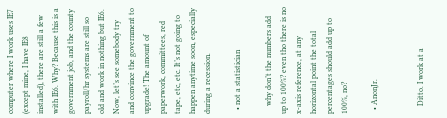computer where I work uses IE7 (except mine, I have IE8 installed), there are still a few with IE6. Why? Because this is a government job, and the county payroll/hr systems are still so old and work in nothing but IE6. Now, let’s see somebody try and convince the government to upgrade! The amount of paperwork, committees, red tape, etc, etc. It’s not going to happen anytime soon, especially during a recession.

  • not a statistician

    why don’t the numbers add up to 100%? even tho there is no x-axis reference, at any horizontal point the total percentages should add up to 100%, no?

  • AnonJr.


    Ditto. I work at a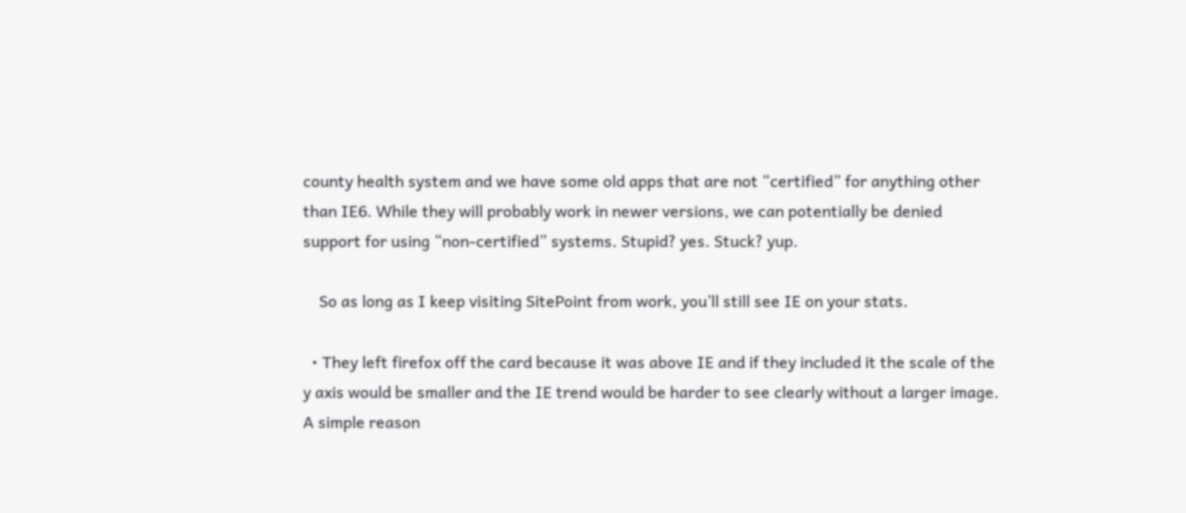county health system and we have some old apps that are not “certified” for anything other than IE6. While they will probably work in newer versions, we can potentially be denied support for using “non-certified” systems. Stupid? yes. Stuck? yup.

    So as long as I keep visiting SitePoint from work, you’ll still see IE on your stats.

  • They left firefox off the card because it was above IE and if they included it the scale of the y axis would be smaller and the IE trend would be harder to see clearly without a larger image. A simple reason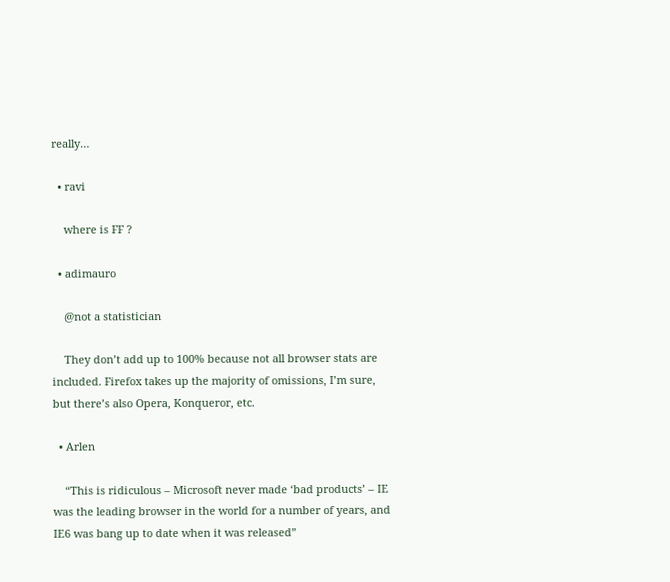really…

  • ravi

    where is FF ?

  • adimauro

    @not a statistician

    They don’t add up to 100% because not all browser stats are included. Firefox takes up the majority of omissions, I’m sure, but there’s also Opera, Konqueror, etc.

  • Arlen

    “This is ridiculous – Microsoft never made ‘bad products’ – IE was the leading browser in the world for a number of years, and IE6 was bang up to date when it was released”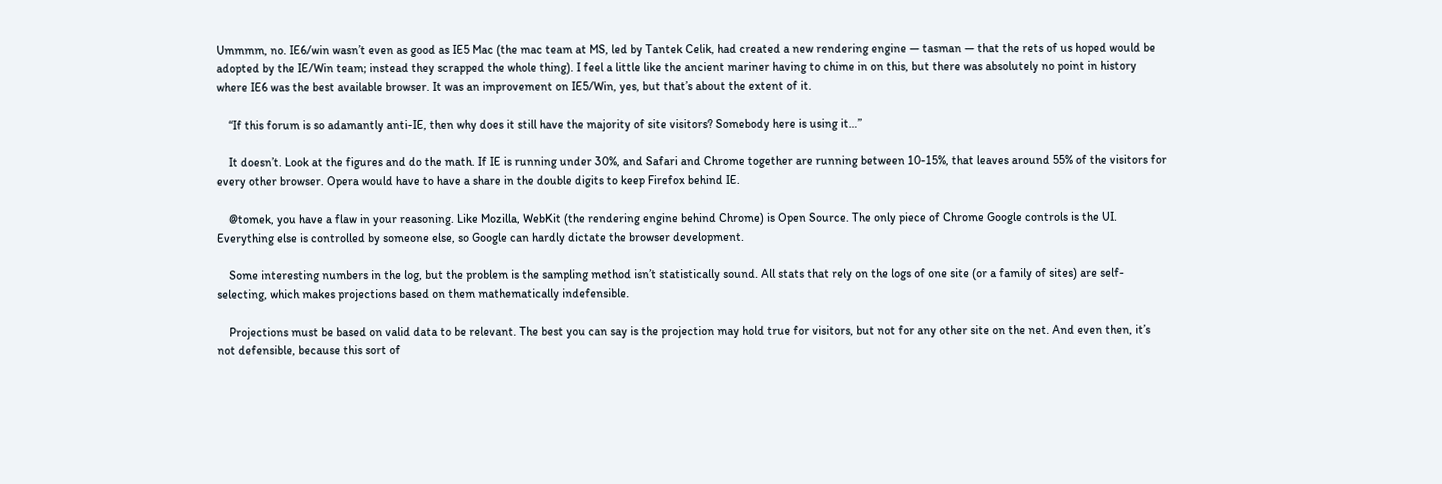Ummmm, no. IE6/win wasn’t even as good as IE5 Mac (the mac team at MS, led by Tantek Celik, had created a new rendering engine — tasman — that the rets of us hoped would be adopted by the IE/Win team; instead they scrapped the whole thing). I feel a little like the ancient mariner having to chime in on this, but there was absolutely no point in history where IE6 was the best available browser. It was an improvement on IE5/Win, yes, but that’s about the extent of it.

    “If this forum is so adamantly anti-IE, then why does it still have the majority of site visitors? Somebody here is using it…”

    It doesn’t. Look at the figures and do the math. If IE is running under 30%, and Safari and Chrome together are running between 10-15%, that leaves around 55% of the visitors for every other browser. Opera would have to have a share in the double digits to keep Firefox behind IE.

    @tomek, you have a flaw in your reasoning. Like Mozilla, WebKit (the rendering engine behind Chrome) is Open Source. The only piece of Chrome Google controls is the UI. Everything else is controlled by someone else, so Google can hardly dictate the browser development.

    Some interesting numbers in the log, but the problem is the sampling method isn’t statistically sound. All stats that rely on the logs of one site (or a family of sites) are self-selecting, which makes projections based on them mathematically indefensible.

    Projections must be based on valid data to be relevant. The best you can say is the projection may hold true for visitors, but not for any other site on the net. And even then, it’s not defensible, because this sort of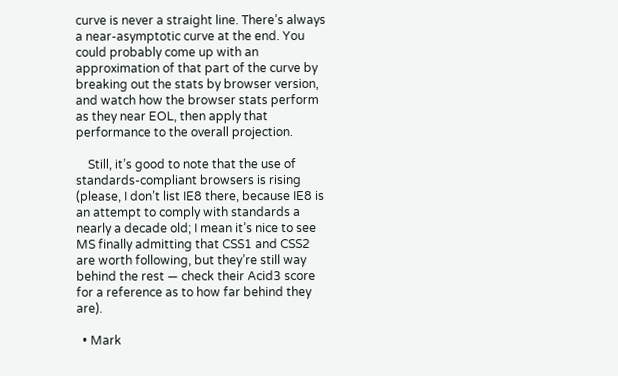curve is never a straight line. There’s always a near-asymptotic curve at the end. You could probably come up with an approximation of that part of the curve by breaking out the stats by browser version, and watch how the browser stats perform as they near EOL, then apply that performance to the overall projection.

    Still, it’s good to note that the use of standards-compliant browsers is rising (please, I don’t list IE8 there, because IE8 is an attempt to comply with standards a nearly a decade old; I mean it’s nice to see MS finally admitting that CSS1 and CSS2 are worth following, but they’re still way behind the rest — check their Acid3 score for a reference as to how far behind they are).

  • Mark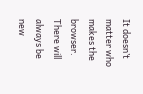It doesn’t matter who makes the browser. There will always be new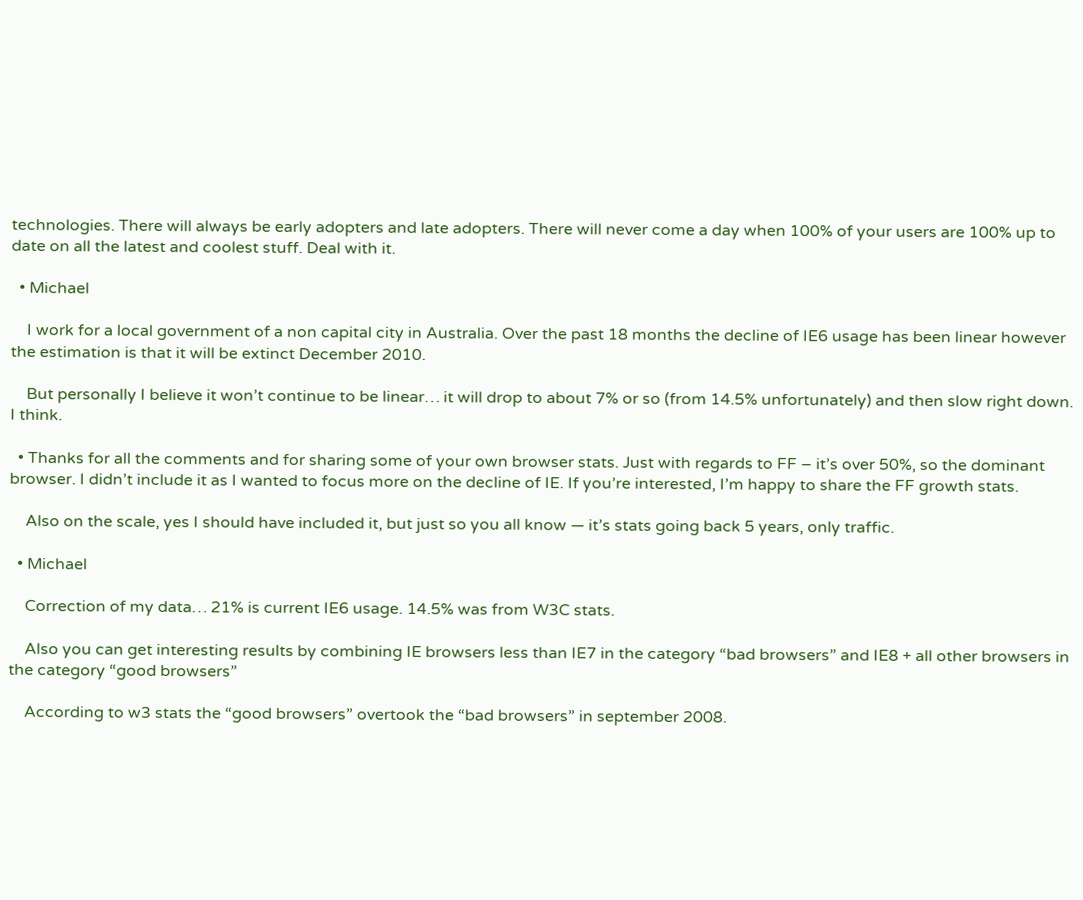technologies. There will always be early adopters and late adopters. There will never come a day when 100% of your users are 100% up to date on all the latest and coolest stuff. Deal with it.

  • Michael

    I work for a local government of a non capital city in Australia. Over the past 18 months the decline of IE6 usage has been linear however the estimation is that it will be extinct December 2010.

    But personally I believe it won’t continue to be linear… it will drop to about 7% or so (from 14.5% unfortunately) and then slow right down. I think.

  • Thanks for all the comments and for sharing some of your own browser stats. Just with regards to FF – it’s over 50%, so the dominant browser. I didn’t include it as I wanted to focus more on the decline of IE. If you’re interested, I’m happy to share the FF growth stats.

    Also on the scale, yes I should have included it, but just so you all know — it’s stats going back 5 years, only traffic.

  • Michael

    Correction of my data… 21% is current IE6 usage. 14.5% was from W3C stats.

    Also you can get interesting results by combining IE browsers less than IE7 in the category “bad browsers” and IE8 + all other browsers in the category “good browsers”

    According to w3 stats the “good browsers” overtook the “bad browsers” in september 2008.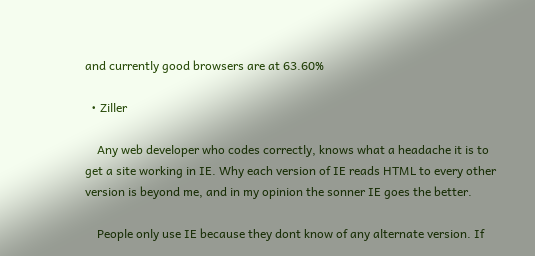and currently good browsers are at 63.60%

  • Ziller

    Any web developer who codes correctly, knows what a headache it is to get a site working in IE. Why each version of IE reads HTML to every other version is beyond me, and in my opinion the sonner IE goes the better.

    People only use IE because they dont know of any alternate version. If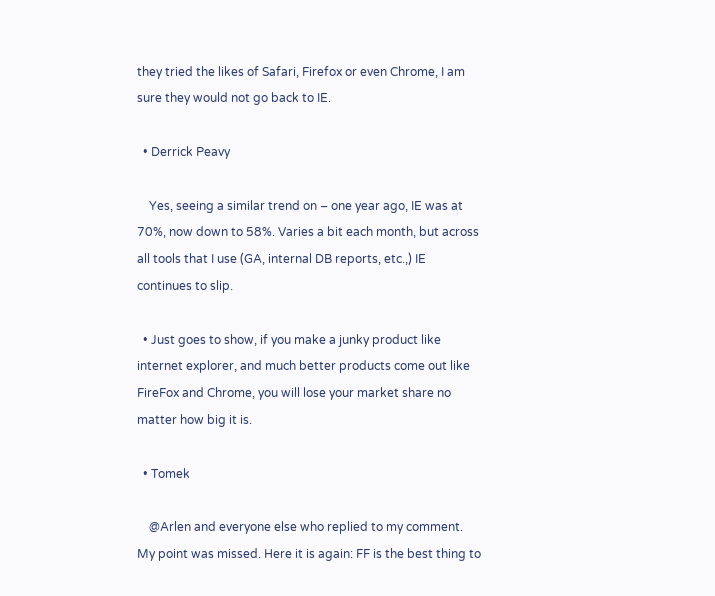they tried the likes of Safari, Firefox or even Chrome, I am sure they would not go back to IE.

  • Derrick Peavy

    Yes, seeing a similar trend on – one year ago, IE was at 70%, now down to 58%. Varies a bit each month, but across all tools that I use (GA, internal DB reports, etc.,) IE continues to slip.

  • Just goes to show, if you make a junky product like internet explorer, and much better products come out like FireFox and Chrome, you will lose your market share no matter how big it is.

  • Tomek

    @Arlen and everyone else who replied to my comment. My point was missed. Here it is again: FF is the best thing to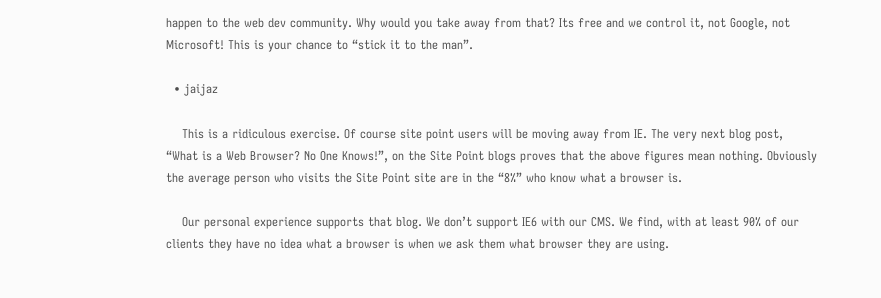happen to the web dev community. Why would you take away from that? Its free and we control it, not Google, not Microsoft! This is your chance to “stick it to the man”.

  • jaijaz

    This is a ridiculous exercise. Of course site point users will be moving away from IE. The very next blog post, “What is a Web Browser? No One Knows!”, on the Site Point blogs proves that the above figures mean nothing. Obviously the average person who visits the Site Point site are in the “8%” who know what a browser is.

    Our personal experience supports that blog. We don’t support IE6 with our CMS. We find, with at least 90% of our clients they have no idea what a browser is when we ask them what browser they are using.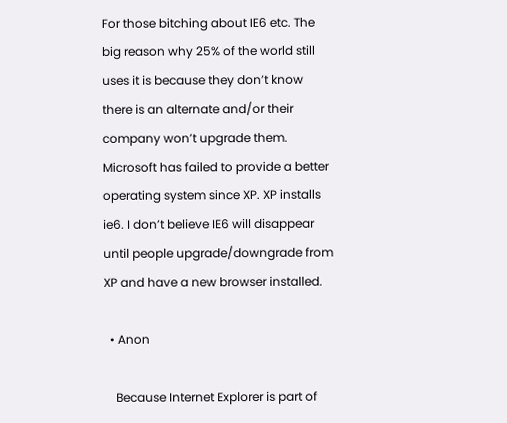For those bitching about IE6 etc. The big reason why 25% of the world still uses it is because they don’t know there is an alternate and/or their company won’t upgrade them. Microsoft has failed to provide a better operating system since XP. XP installs ie6. I don’t believe IE6 will disappear until people upgrade/downgrade from XP and have a new browser installed.

  • Anon

    Because Internet Explorer is part of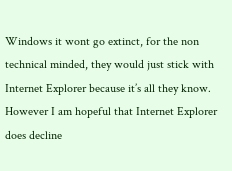Windows it wont go extinct, for the non technical minded, they would just stick with Internet Explorer because it’s all they know. However I am hopeful that Internet Explorer does decline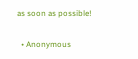as soon as possible!

  • Anonymous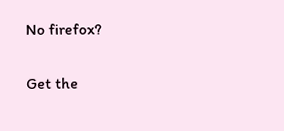No firefox?

Get the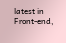latest in Front-end,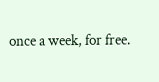once a week, for free.